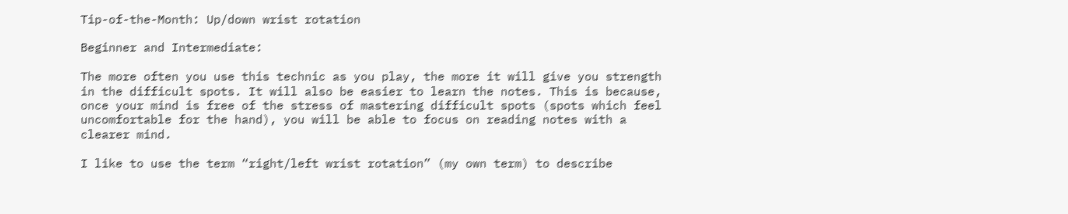Tip-of-the-Month: Up/down wrist rotation

Beginner and Intermediate:

The more often you use this technic as you play, the more it will give you strength in the difficult spots. It will also be easier to learn the notes. This is because, once your mind is free of the stress of mastering difficult spots (spots which feel uncomfortable for the hand), you will be able to focus on reading notes with a clearer mind.

I like to use the term “right/left wrist rotation” (my own term) to describe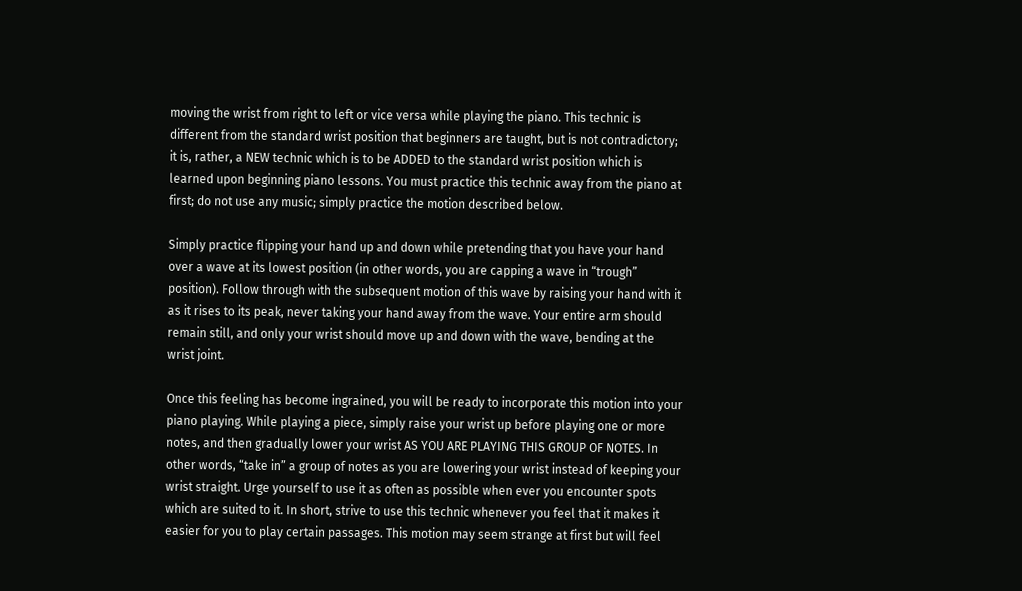moving the wrist from right to left or vice versa while playing the piano. This technic is different from the standard wrist position that beginners are taught, but is not contradictory; it is, rather, a NEW technic which is to be ADDED to the standard wrist position which is learned upon beginning piano lessons. You must practice this technic away from the piano at first; do not use any music; simply practice the motion described below.

Simply practice flipping your hand up and down while pretending that you have your hand over a wave at its lowest position (in other words, you are capping a wave in “trough” position). Follow through with the subsequent motion of this wave by raising your hand with it as it rises to its peak, never taking your hand away from the wave. Your entire arm should remain still, and only your wrist should move up and down with the wave, bending at the wrist joint.

Once this feeling has become ingrained, you will be ready to incorporate this motion into your piano playing. While playing a piece, simply raise your wrist up before playing one or more notes, and then gradually lower your wrist AS YOU ARE PLAYING THIS GROUP OF NOTES. In other words, “take in” a group of notes as you are lowering your wrist instead of keeping your wrist straight. Urge yourself to use it as often as possible when ever you encounter spots which are suited to it. In short, strive to use this technic whenever you feel that it makes it easier for you to play certain passages. This motion may seem strange at first but will feel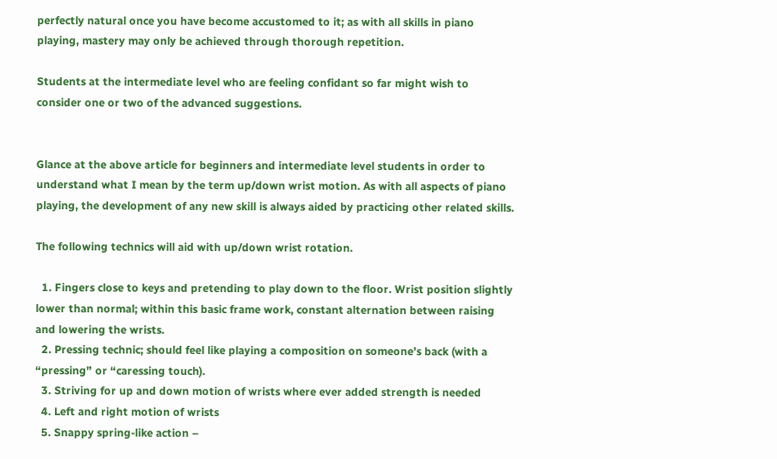perfectly natural once you have become accustomed to it; as with all skills in piano playing, mastery may only be achieved through thorough repetition.

Students at the intermediate level who are feeling confidant so far might wish to consider one or two of the advanced suggestions.


Glance at the above article for beginners and intermediate level students in order to understand what I mean by the term up/down wrist motion. As with all aspects of piano playing, the development of any new skill is always aided by practicing other related skills.

The following technics will aid with up/down wrist rotation.

  1. Fingers close to keys and pretending to play down to the floor. Wrist position slightly lower than normal; within this basic frame work, constant alternation between raising and lowering the wrists.
  2. Pressing technic; should feel like playing a composition on someone’s back (with a “pressing” or “caressing touch).
  3. Striving for up and down motion of wrists where ever added strength is needed
  4. Left and right motion of wrists
  5. Snappy spring-like action –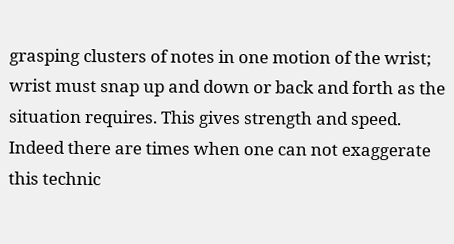grasping clusters of notes in one motion of the wrist; wrist must snap up and down or back and forth as the situation requires. This gives strength and speed. Indeed there are times when one can not exaggerate this technic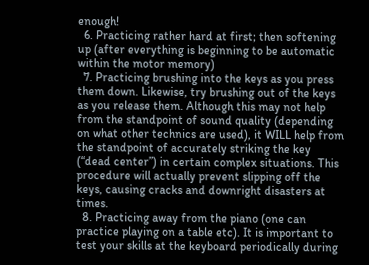enough!
  6. Practicing rather hard at first; then softening up (after everything is beginning to be automatic within the motor memory)
  7. Practicing brushing into the keys as you press them down. Likewise, try brushing out of the keys as you release them. Although this may not help from the standpoint of sound quality (depending on what other technics are used), it WILL help from the standpoint of accurately striking the key (“dead center”) in certain complex situations. This procedure will actually prevent slipping off the keys, causing cracks and downright disasters at times.
  8. Practicing away from the piano (one can practice playing on a table etc). It is important to test your skills at the keyboard periodically during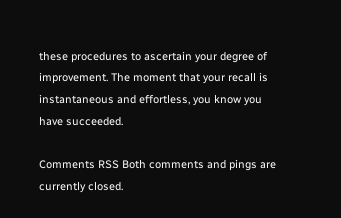these procedures to ascertain your degree of improvement. The moment that your recall is instantaneous and effortless, you know you have succeeded.

Comments RSS Both comments and pings are currently closed.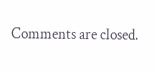Comments are closed.